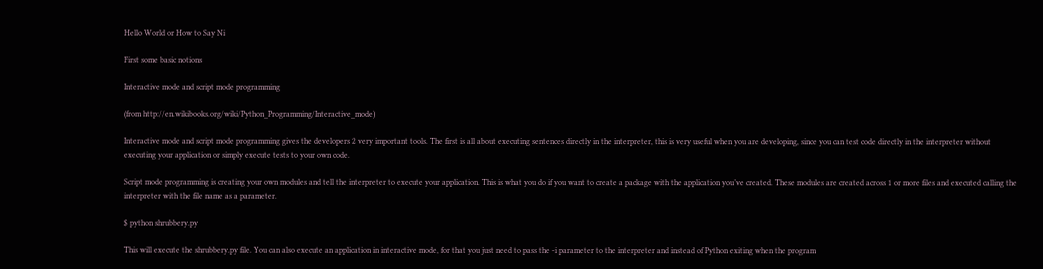Hello World or How to Say Ni

First some basic notions

Interactive mode and script mode programming

(from http://en.wikibooks.org/wiki/Python_Programming/Interactive_mode)

Interactive mode and script mode programming gives the developers 2 very important tools. The first is all about executing sentences directly in the interpreter, this is very useful when you are developing, since you can test code directly in the interpreter without executing your application or simply execute tests to your own code.

Script mode programming is creating your own modules and tell the interpreter to execute your application. This is what you do if you want to create a package with the application you’ve created. These modules are created across 1 or more files and executed calling the interpreter with the file name as a parameter.

$ python shrubbery.py

This will execute the shrubbery.py file. You can also execute an application in interactive mode, for that you just need to pass the -i parameter to the interpreter and instead of Python exiting when the program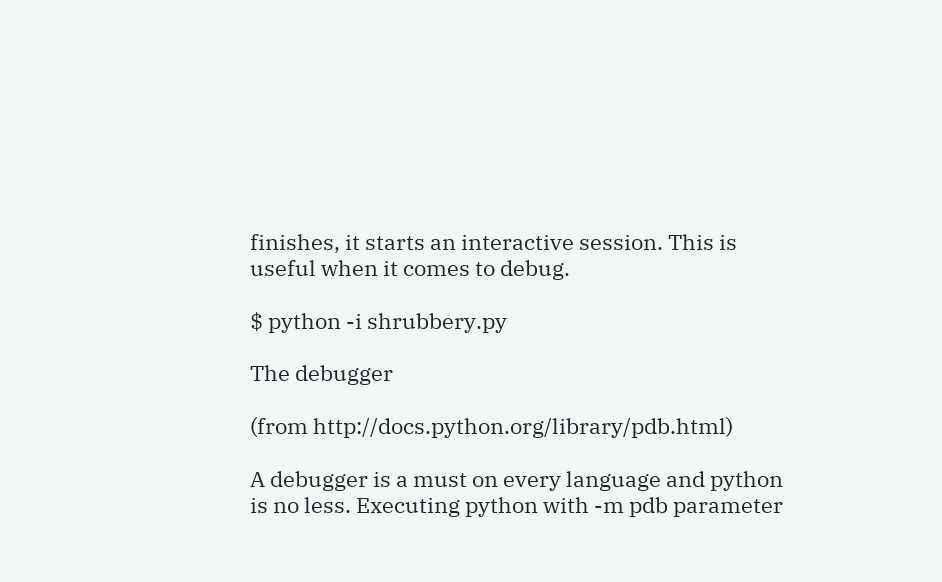finishes, it starts an interactive session. This is useful when it comes to debug.

$ python -i shrubbery.py

The debugger

(from http://docs.python.org/library/pdb.html)

A debugger is a must on every language and python is no less. Executing python with -m pdb parameter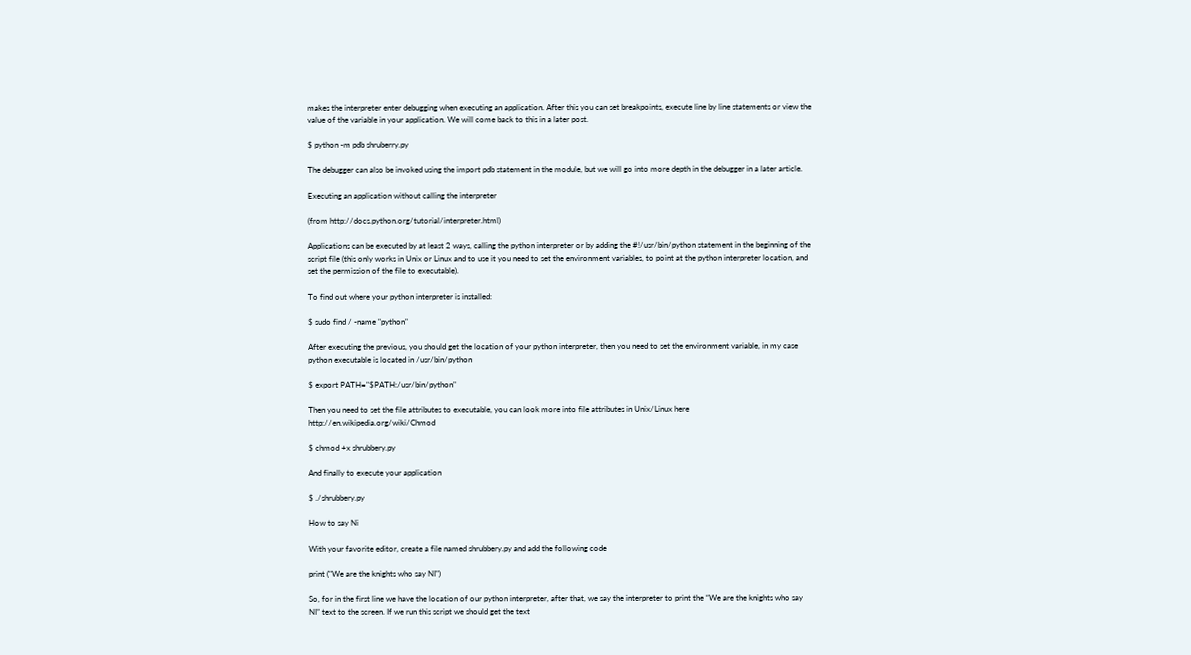makes the interpreter enter debugging when executing an application. After this you can set breakpoints, execute line by line statements or view the value of the variable in your application. We will come back to this in a later post.

$ python -m pdb shruberry.py

The debugger can also be invoked using the import pdb statement in the module, but we will go into more depth in the debugger in a later article.

Executing an application without calling the interpreter

(from http://docs.python.org/tutorial/interpreter.html)

Applications can be executed by at least 2 ways, calling the python interpreter or by adding the #!/usr/bin/python statement in the beginning of the script file (this only works in Unix or Linux and to use it you need to set the environment variables, to point at the python interpreter location, and set the permission of the file to executable).

To find out where your python interpreter is installed:

$ sudo find / -name "python"

After executing the previous, you should get the location of your python interpreter, then you need to set the environment variable, in my case python executable is located in /usr/bin/python

$ export PATH="$PATH:/usr/bin/python"

Then you need to set the file attributes to executable, you can look more into file attributes in Unix/Linux here http://en.wikipedia.org/wiki/Chmod

$ chmod +x shrubbery.py

And finally to execute your application

$ ./shrubbery.py

How to say Ni

With your favorite editor, create a file named shrubbery.py and add the following code

print ("We are the knights who say NI")

So, for in the first line we have the location of our python interpreter, after that, we say the interpreter to print the “We are the knights who say NI” text to the screen. If we run this script we should get the text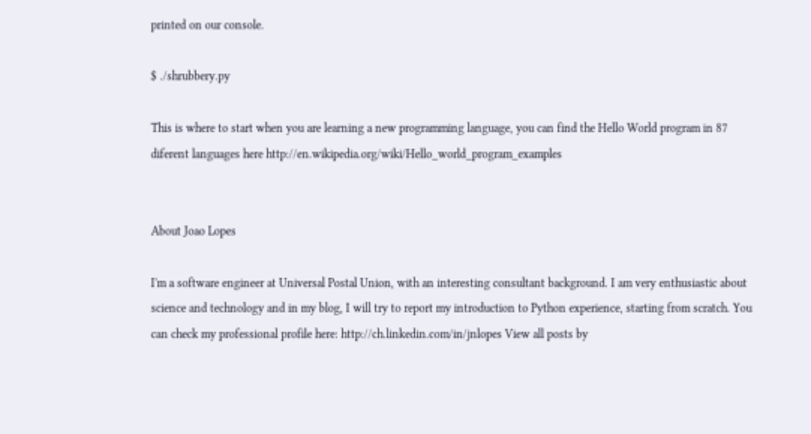printed on our console.

$ ./shrubbery.py

This is where to start when you are learning a new programming language, you can find the Hello World program in 87 diferent languages here http://en.wikipedia.org/wiki/Hello_world_program_examples


About Joao Lopes

I'm a software engineer at Universal Postal Union, with an interesting consultant background. I am very enthusiastic about science and technology and in my blog, I will try to report my introduction to Python experience, starting from scratch. You can check my professional profile here: http://ch.linkedin.com/in/jnlopes View all posts by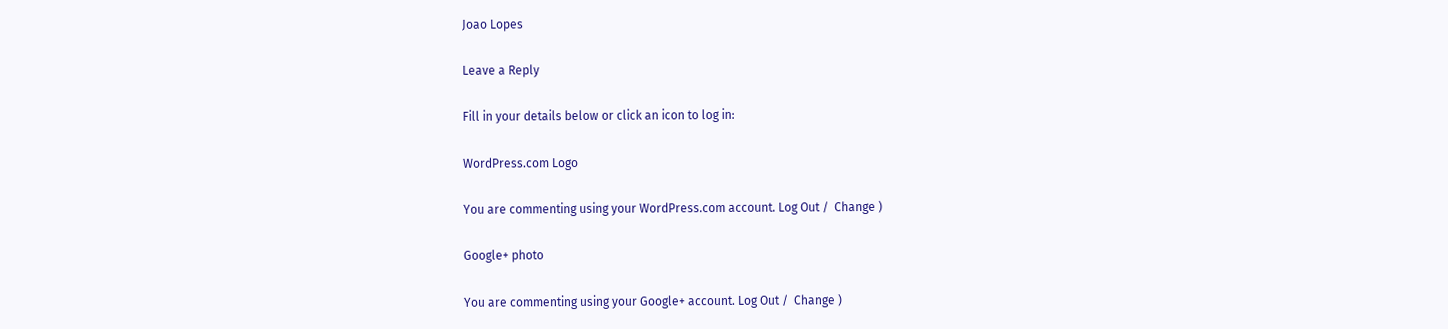Joao Lopes

Leave a Reply

Fill in your details below or click an icon to log in:

WordPress.com Logo

You are commenting using your WordPress.com account. Log Out /  Change )

Google+ photo

You are commenting using your Google+ account. Log Out /  Change )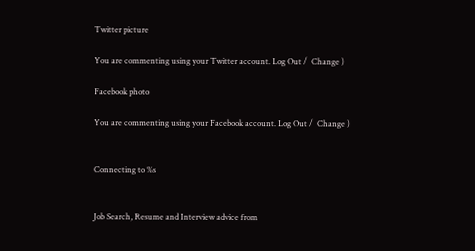Twitter picture

You are commenting using your Twitter account. Log Out /  Change )

Facebook photo

You are commenting using your Facebook account. Log Out /  Change )


Connecting to %s


Job Search, Resume and Interview advice from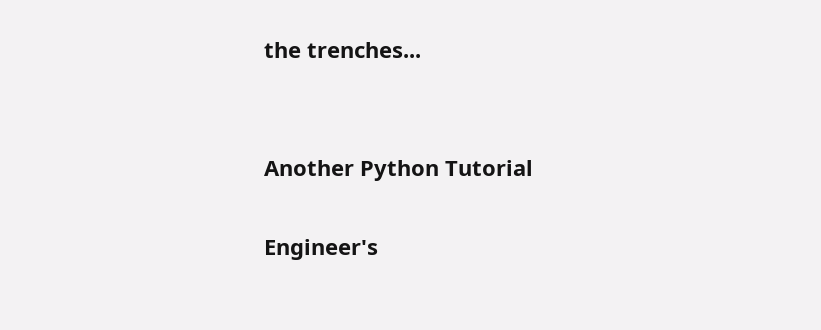the trenches...


Another Python Tutorial

Engineer's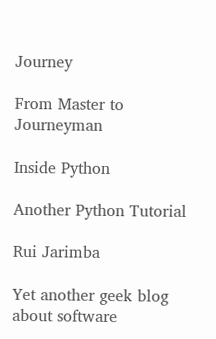Journey

From Master to Journeyman

Inside Python

Another Python Tutorial

Rui Jarimba

Yet another geek blog about software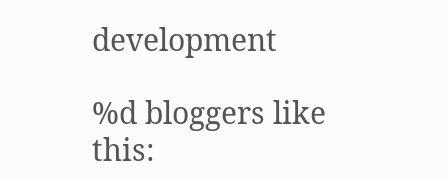development

%d bloggers like this: